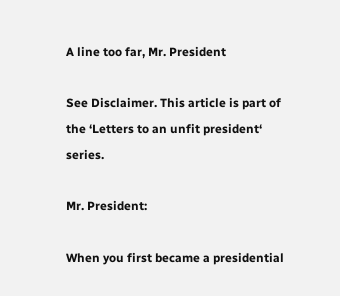A line too far, Mr. President

See Disclaimer. This article is part of the ‘Letters to an unfit president‘ series.

Mr. President:

When you first became a presidential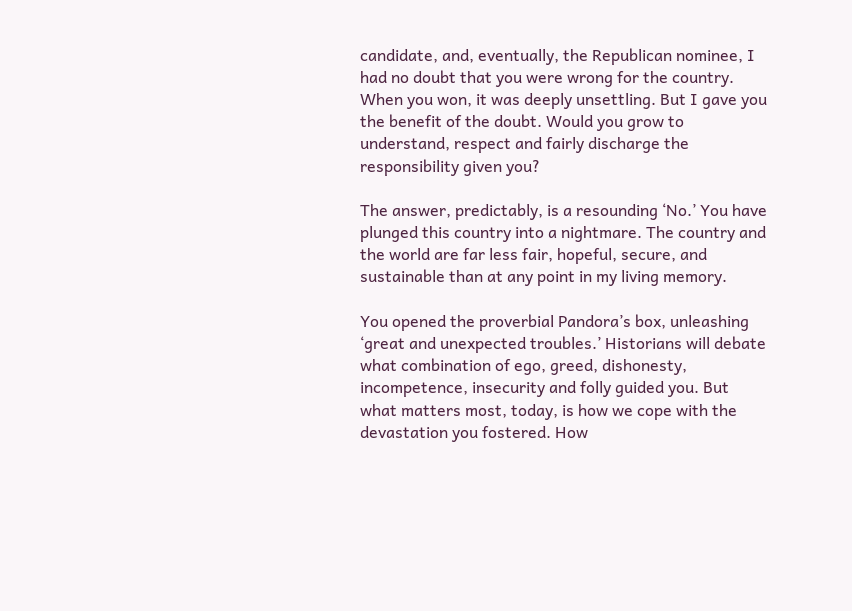candidate, and, eventually, the Republican nominee, I had no doubt that you were wrong for the country. When you won, it was deeply unsettling. But I gave you the benefit of the doubt. Would you grow to understand, respect and fairly discharge the responsibility given you?

The answer, predictably, is a resounding ‘No.’ You have plunged this country into a nightmare. The country and the world are far less fair, hopeful, secure, and sustainable than at any point in my living memory.

You opened the proverbial Pandora’s box, unleashing ‘great and unexpected troubles.’ Historians will debate what combination of ego, greed, dishonesty, incompetence, insecurity and folly guided you. But what matters most, today, is how we cope with the devastation you fostered. How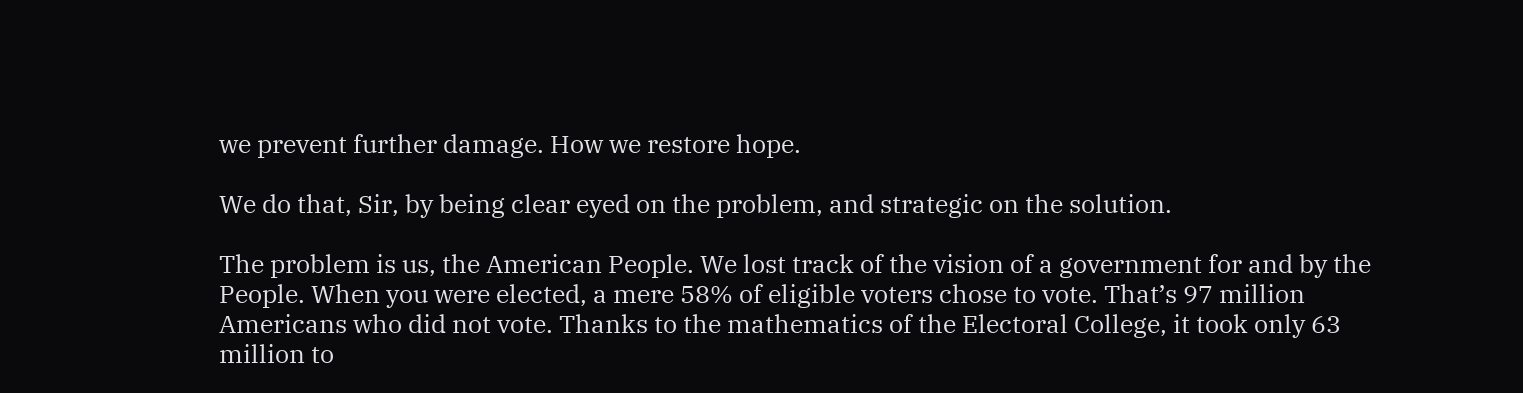we prevent further damage. How we restore hope.

We do that, Sir, by being clear eyed on the problem, and strategic on the solution.

The problem is us, the American People. We lost track of the vision of a government for and by the People. When you were elected, a mere 58% of eligible voters chose to vote. That’s 97 million Americans who did not vote. Thanks to the mathematics of the Electoral College, it took only 63 million to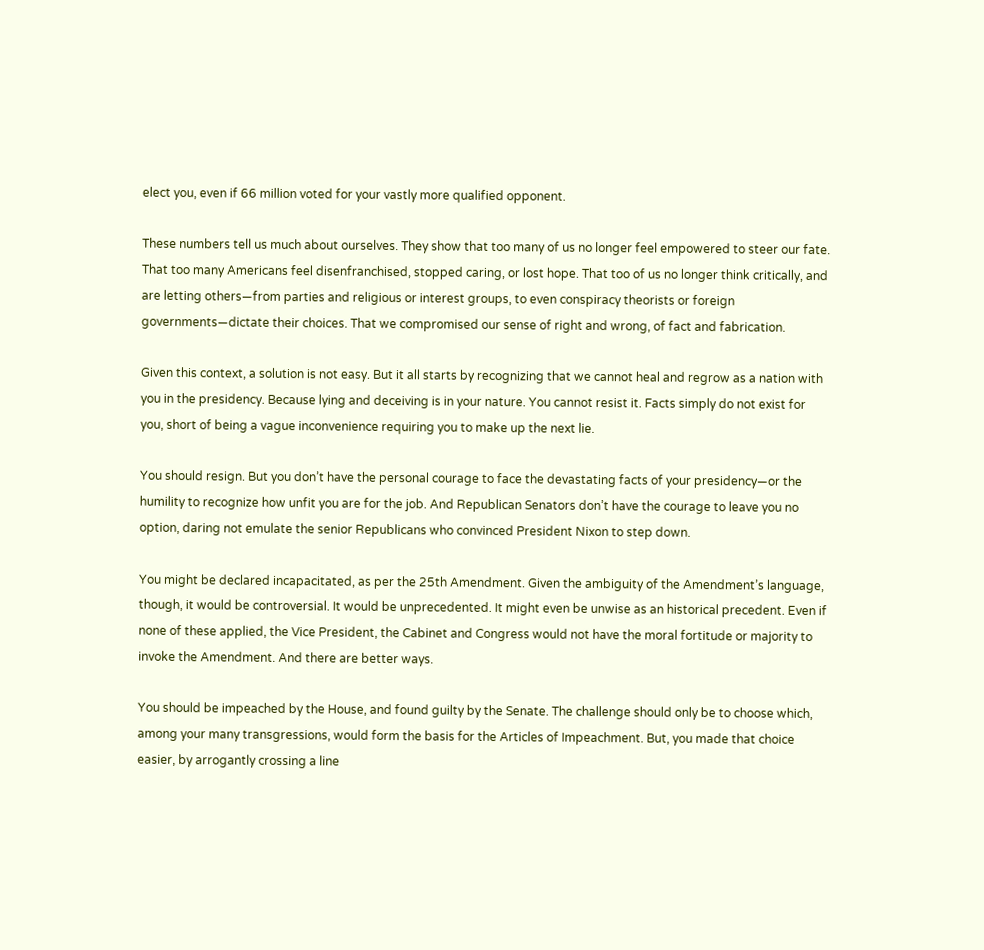elect you, even if 66 million voted for your vastly more qualified opponent.

These numbers tell us much about ourselves. They show that too many of us no longer feel empowered to steer our fate. That too many Americans feel disenfranchised, stopped caring, or lost hope. That too of us no longer think critically, and are letting others—from parties and religious or interest groups, to even conspiracy theorists or foreign governments—dictate their choices. That we compromised our sense of right and wrong, of fact and fabrication.

Given this context, a solution is not easy. But it all starts by recognizing that we cannot heal and regrow as a nation with you in the presidency. Because lying and deceiving is in your nature. You cannot resist it. Facts simply do not exist for you, short of being a vague inconvenience requiring you to make up the next lie.

You should resign. But you don’t have the personal courage to face the devastating facts of your presidency—or the humility to recognize how unfit you are for the job. And Republican Senators don’t have the courage to leave you no option, daring not emulate the senior Republicans who convinced President Nixon to step down.

You might be declared incapacitated, as per the 25th Amendment. Given the ambiguity of the Amendment’s language, though, it would be controversial. It would be unprecedented. It might even be unwise as an historical precedent. Even if none of these applied, the Vice President, the Cabinet and Congress would not have the moral fortitude or majority to invoke the Amendment. And there are better ways.

You should be impeached by the House, and found guilty by the Senate. The challenge should only be to choose which, among your many transgressions, would form the basis for the Articles of Impeachment. But, you made that choice easier, by arrogantly crossing a line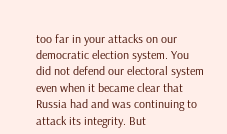too far in your attacks on our democratic election system. You did not defend our electoral system even when it became clear that Russia had and was continuing to attack its integrity. But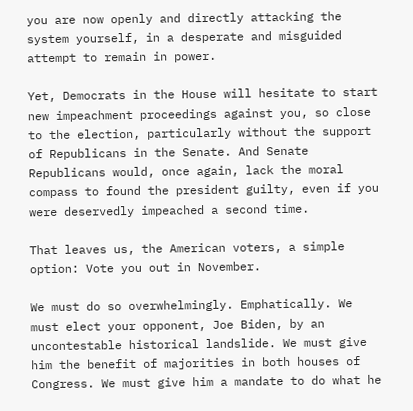you are now openly and directly attacking the system yourself, in a desperate and misguided attempt to remain in power.

Yet, Democrats in the House will hesitate to start new impeachment proceedings against you, so close to the election, particularly without the support of Republicans in the Senate. And Senate Republicans would, once again, lack the moral compass to found the president guilty, even if you were deservedly impeached a second time.

That leaves us, the American voters, a simple option: Vote you out in November.

We must do so overwhelmingly. Emphatically. We must elect your opponent, Joe Biden, by an uncontestable historical landslide. We must give him the benefit of majorities in both houses of Congress. We must give him a mandate to do what he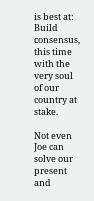is best at: Build consensus, this time with the very soul of our country at stake.

Not even Joe can solve our present and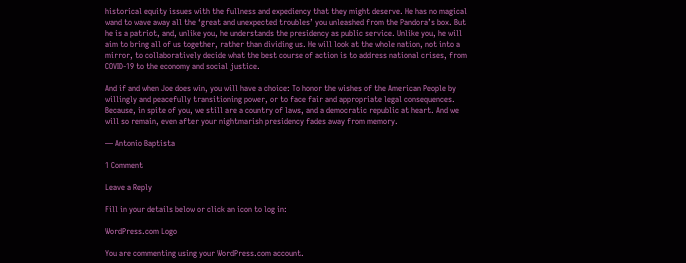historical equity issues with the fullness and expediency that they might deserve. He has no magical wand to wave away all the ‘great and unexpected troubles’ you unleashed from the Pandora’s box. But he is a patriot, and, unlike you, he understands the presidency as public service. Unlike you, he will aim to bring all of us together, rather than dividing us. He will look at the whole nation, not into a mirror, to collaboratively decide what the best course of action is to address national crises, from COVID-19 to the economy and social justice.

And if and when Joe does win, you will have a choice: To honor the wishes of the American People by willingly and peacefully transitioning power, or to face fair and appropriate legal consequences. Because, in spite of you, we still are a country of laws, and a democratic republic at heart. And we will so remain, even after your nightmarish presidency fades away from memory.

— Antonio Baptista

1 Comment

Leave a Reply

Fill in your details below or click an icon to log in:

WordPress.com Logo

You are commenting using your WordPress.com account.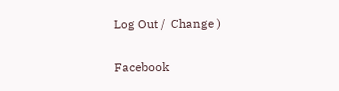Log Out /  Change )

Facebook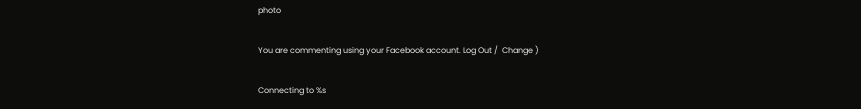photo

You are commenting using your Facebook account. Log Out /  Change )

Connecting to %s